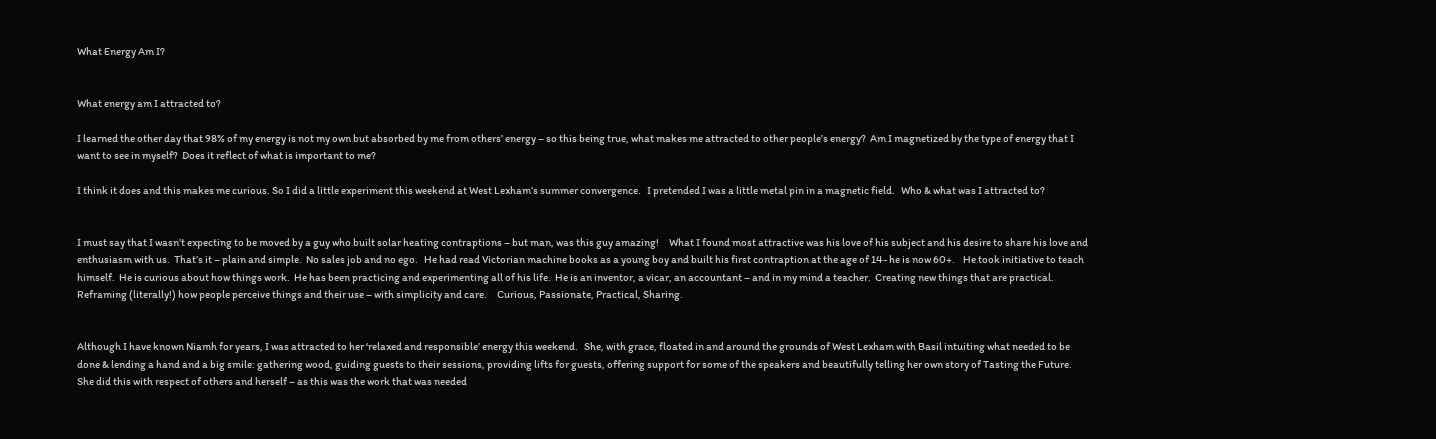What Energy Am I?


What energy am I attracted to?

I learned the other day that 98% of my energy is not my own but absorbed by me from others’ energy – so this being true, what makes me attracted to other people’s energy?  Am I magnetized by the type of energy that I want to see in myself?  Does it reflect of what is important to me?

I think it does and this makes me curious. So I did a little experiment this weekend at West Lexham’s summer convergence.   I pretended I was a little metal pin in a magnetic field.   Who & what was I attracted to?


I must say that I wasn’t expecting to be moved by a guy who built solar heating contraptions – but man, was this guy amazing!     What I found most attractive was his love of his subject and his desire to share his love and enthusiasm with us.  That’s it – plain and simple.  No sales job and no ego.   He had read Victorian machine books as a young boy and built his first contraption at the age of 14- he is now 60+.    He took initiative to teach himself.  He is curious about how things work.  He has been practicing and experimenting all of his life.  He is an inventor, a vicar, an accountant – and in my mind a teacher.  Creating new things that are practical.  Reframing (literally!) how people perceive things and their use – with simplicity and care.     Curious, Passionate, Practical, Sharing.


Although I have known Niamh for years, I was attracted to her ‘relaxed and responsible’ energy this weekend.   She, with grace, floated in and around the grounds of West Lexham with Basil intuiting what needed to be done & lending a hand and a big smile: gathering wood, guiding guests to their sessions, providing lifts for guests, offering support for some of the speakers and beautifully telling her own story of Tasting the Future.  She did this with respect of others and herself – as this was the work that was needed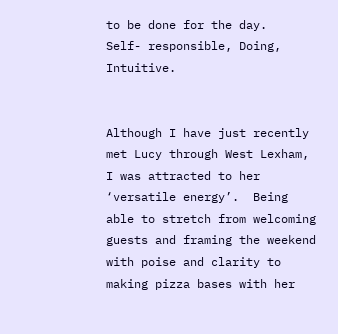to be done for the day.    Self- responsible, Doing, Intuitive.


Although I have just recently met Lucy through West Lexham,  I was attracted to her ‘versatile energy’.  Being able to stretch from welcoming guests and framing the weekend with poise and clarity to making pizza bases with her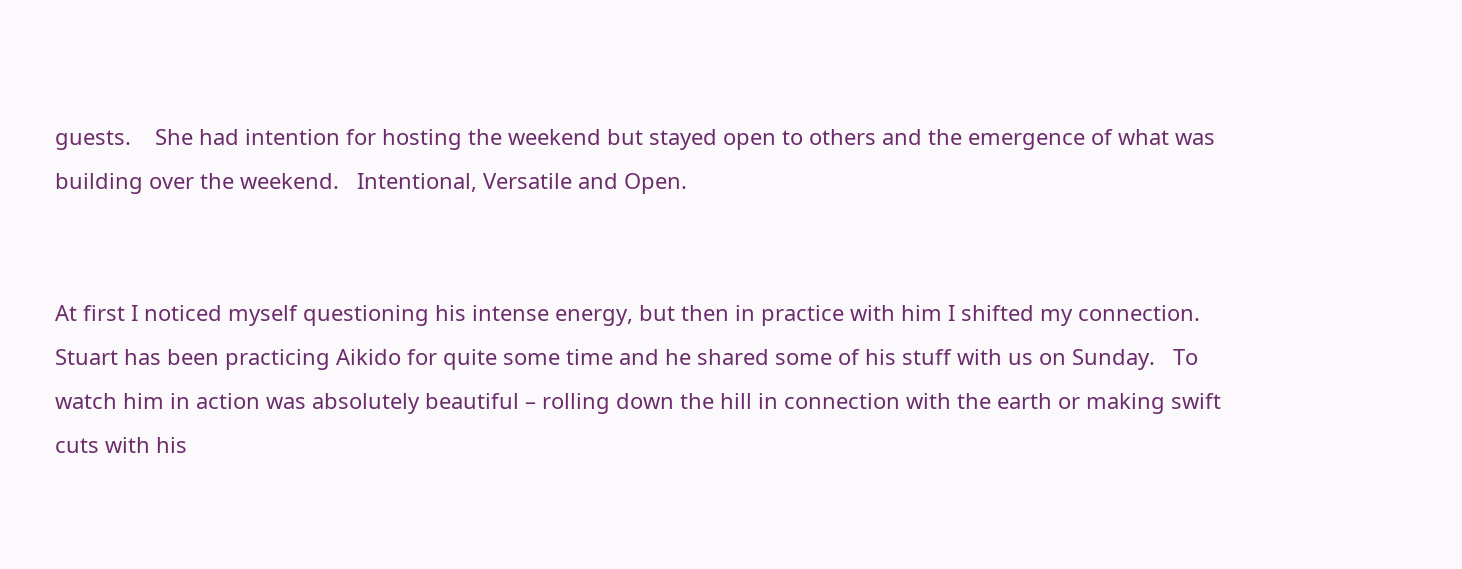guests.    She had intention for hosting the weekend but stayed open to others and the emergence of what was building over the weekend.   Intentional, Versatile and Open.


At first I noticed myself questioning his intense energy, but then in practice with him I shifted my connection.  Stuart has been practicing Aikido for quite some time and he shared some of his stuff with us on Sunday.   To watch him in action was absolutely beautiful – rolling down the hill in connection with the earth or making swift cuts with his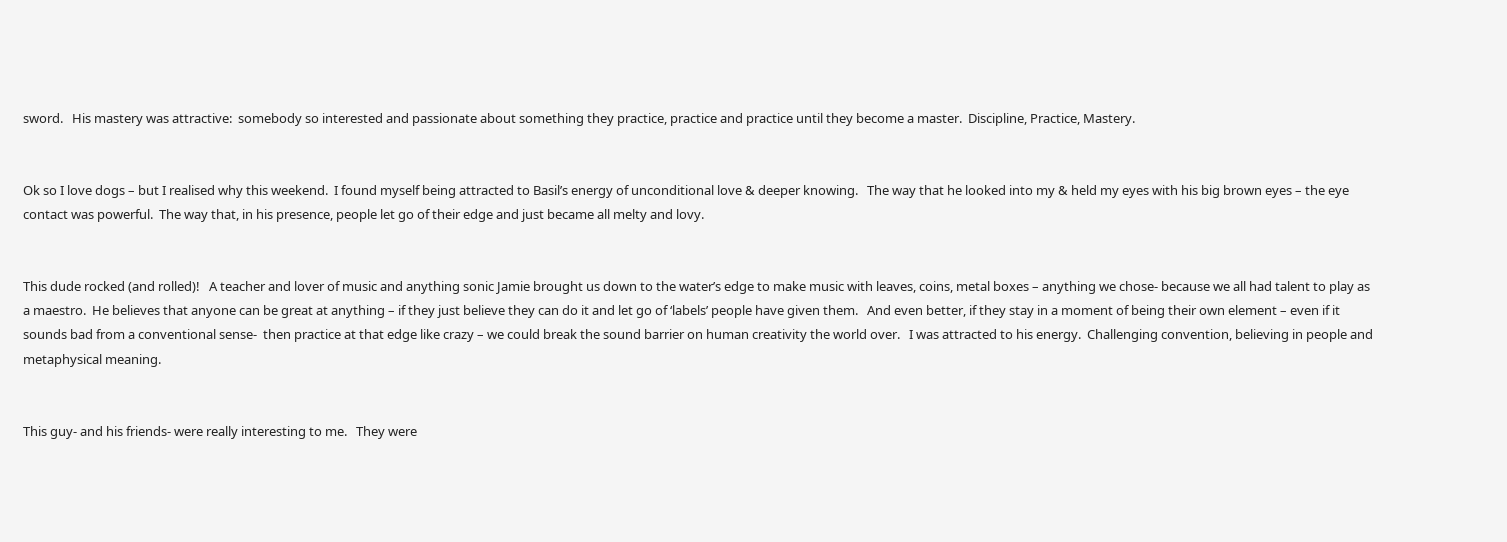sword.   His mastery was attractive:  somebody so interested and passionate about something they practice, practice and practice until they become a master.  Discipline, Practice, Mastery.


Ok so I love dogs – but I realised why this weekend.  I found myself being attracted to Basil’s energy of unconditional love & deeper knowing.   The way that he looked into my & held my eyes with his big brown eyes – the eye contact was powerful.  The way that, in his presence, people let go of their edge and just became all melty and lovy.


This dude rocked (and rolled)!   A teacher and lover of music and anything sonic Jamie brought us down to the water’s edge to make music with leaves, coins, metal boxes – anything we chose- because we all had talent to play as a maestro.  He believes that anyone can be great at anything – if they just believe they can do it and let go of ‘labels’ people have given them.   And even better, if they stay in a moment of being their own element – even if it sounds bad from a conventional sense-  then practice at that edge like crazy – we could break the sound barrier on human creativity the world over.   I was attracted to his energy.  Challenging convention, believing in people and metaphysical meaning.


This guy- and his friends- were really interesting to me.   They were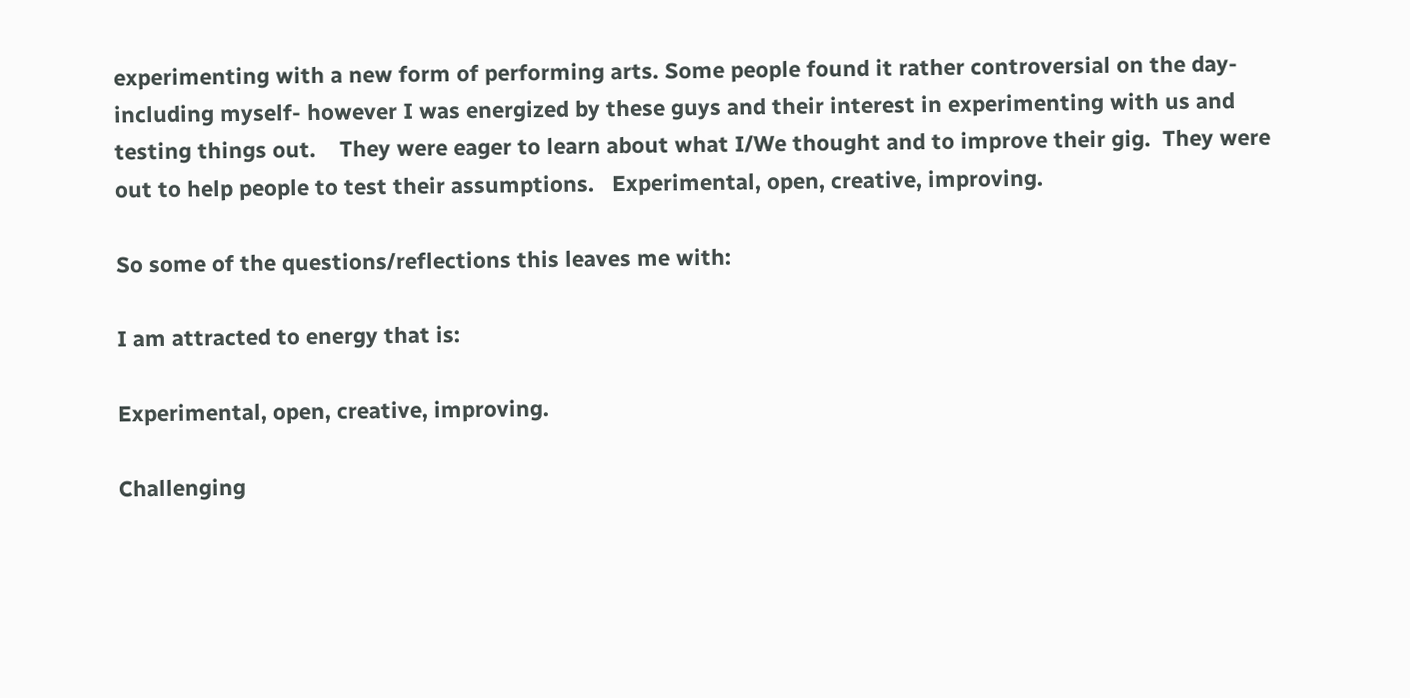experimenting with a new form of performing arts. Some people found it rather controversial on the day- including myself- however I was energized by these guys and their interest in experimenting with us and testing things out.    They were eager to learn about what I/We thought and to improve their gig.  They were out to help people to test their assumptions.   Experimental, open, creative, improving.

So some of the questions/reflections this leaves me with:

I am attracted to energy that is:

Experimental, open, creative, improving.

Challenging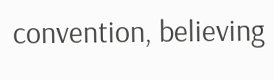convention, believing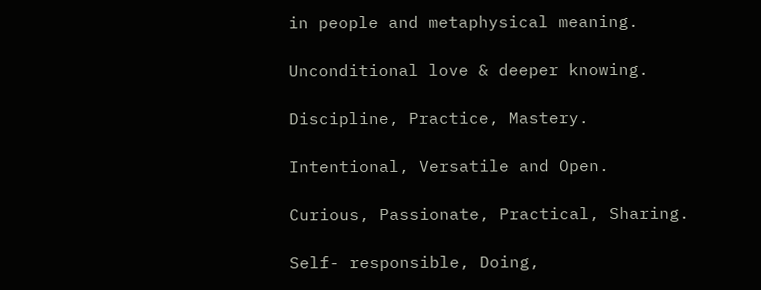in people and metaphysical meaning.

Unconditional love & deeper knowing.

Discipline, Practice, Mastery.

Intentional, Versatile and Open.

Curious, Passionate, Practical, Sharing.

Self- responsible, Doing,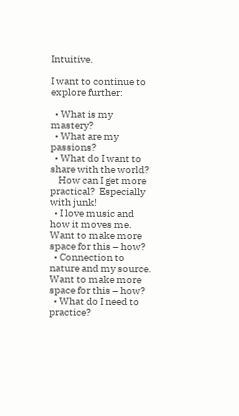Intuitive.

I want to continue to explore further:

  • What is my mastery?
  • What are my passions?
  • What do I want to share with the world?
    How can I get more practical?  Especially with junk!
  • I love music and how it moves me. Want to make more space for this – how?
  • Connection to nature and my source. Want to make more space for this – how?
  • What do I need to practice?